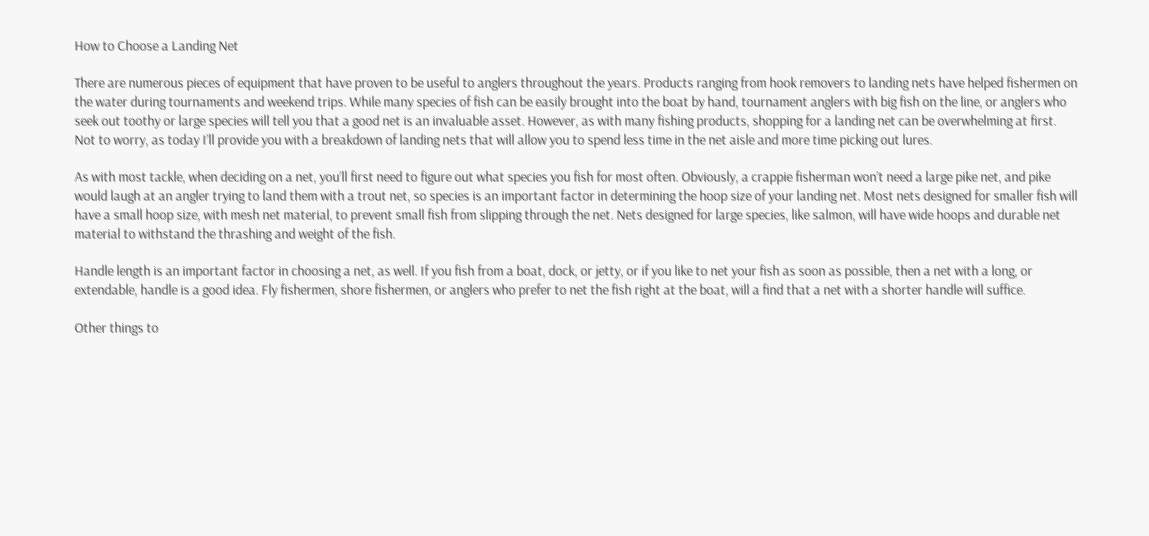How to Choose a Landing Net

There are numerous pieces of equipment that have proven to be useful to anglers throughout the years. Products ranging from hook removers to landing nets have helped fishermen on the water during tournaments and weekend trips. While many species of fish can be easily brought into the boat by hand, tournament anglers with big fish on the line, or anglers who seek out toothy or large species will tell you that a good net is an invaluable asset. However, as with many fishing products, shopping for a landing net can be overwhelming at first. Not to worry, as today I’ll provide you with a breakdown of landing nets that will allow you to spend less time in the net aisle and more time picking out lures.

As with most tackle, when deciding on a net, you’ll first need to figure out what species you fish for most often. Obviously, a crappie fisherman won’t need a large pike net, and pike would laugh at an angler trying to land them with a trout net, so species is an important factor in determining the hoop size of your landing net. Most nets designed for smaller fish will have a small hoop size, with mesh net material, to prevent small fish from slipping through the net. Nets designed for large species, like salmon, will have wide hoops and durable net material to withstand the thrashing and weight of the fish.

Handle length is an important factor in choosing a net, as well. If you fish from a boat, dock, or jetty, or if you like to net your fish as soon as possible, then a net with a long, or extendable, handle is a good idea. Fly fishermen, shore fishermen, or anglers who prefer to net the fish right at the boat, will a find that a net with a shorter handle will suffice.

Other things to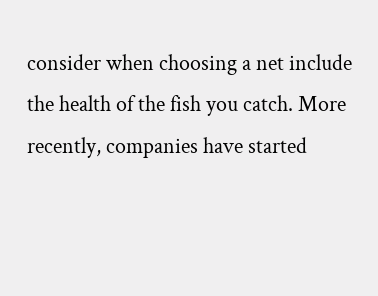consider when choosing a net include the health of the fish you catch. More recently, companies have started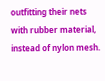outfitting their nets with rubber material, instead of nylon mesh.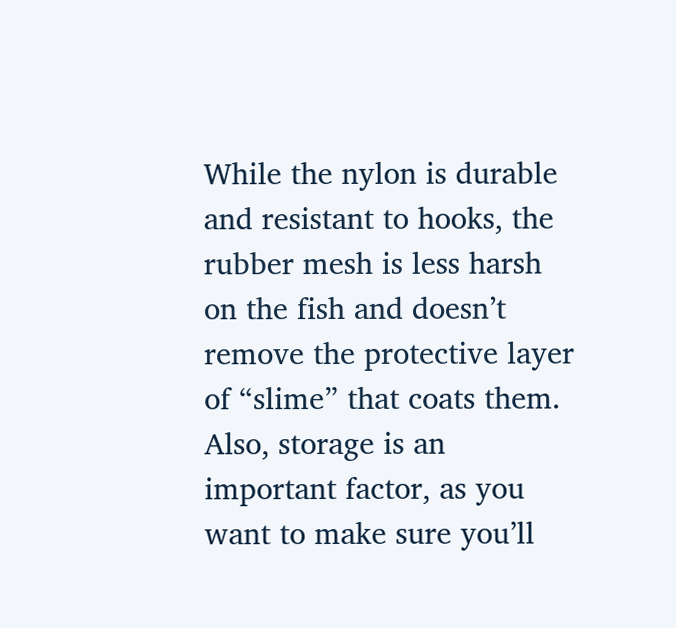While the nylon is durable and resistant to hooks, the rubber mesh is less harsh on the fish and doesn’t remove the protective layer of “slime” that coats them. Also, storage is an important factor, as you want to make sure you’ll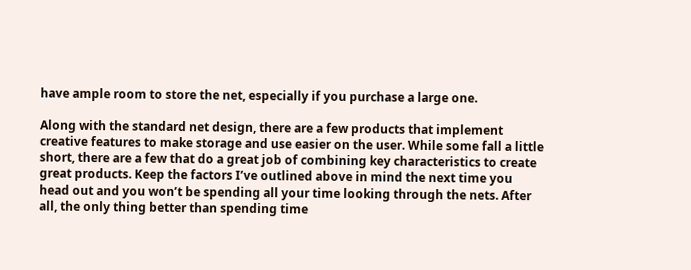have ample room to store the net, especially if you purchase a large one.

Along with the standard net design, there are a few products that implement creative features to make storage and use easier on the user. While some fall a little short, there are a few that do a great job of combining key characteristics to create great products. Keep the factors I’ve outlined above in mind the next time you head out and you won’t be spending all your time looking through the nets. After all, the only thing better than spending time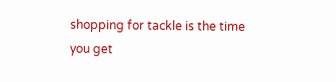shopping for tackle is the time you get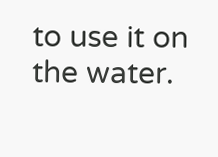to use it on the water.